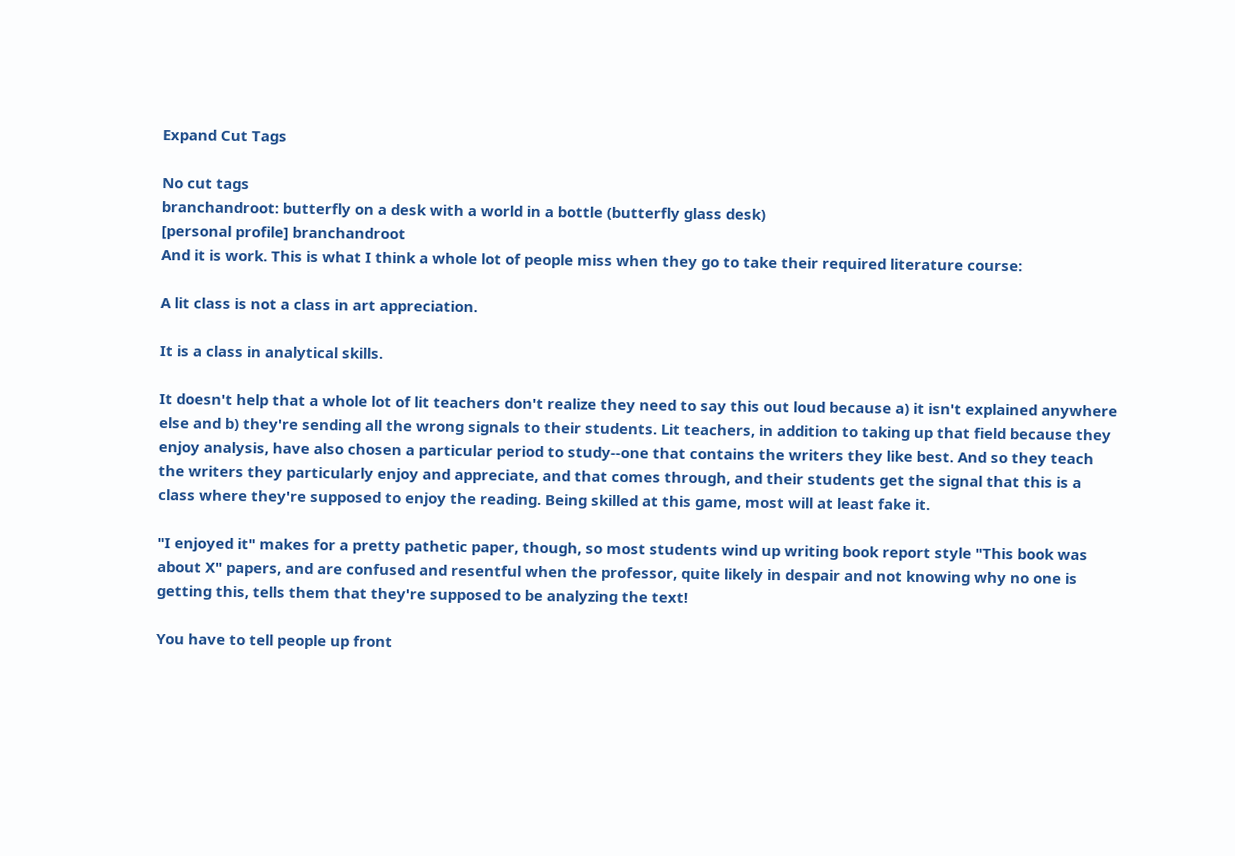Expand Cut Tags

No cut tags
branchandroot: butterfly on a desk with a world in a bottle (butterfly glass desk)
[personal profile] branchandroot
And it is work. This is what I think a whole lot of people miss when they go to take their required literature course:

A lit class is not a class in art appreciation.

It is a class in analytical skills.

It doesn't help that a whole lot of lit teachers don't realize they need to say this out loud because a) it isn't explained anywhere else and b) they're sending all the wrong signals to their students. Lit teachers, in addition to taking up that field because they enjoy analysis, have also chosen a particular period to study--one that contains the writers they like best. And so they teach the writers they particularly enjoy and appreciate, and that comes through, and their students get the signal that this is a class where they're supposed to enjoy the reading. Being skilled at this game, most will at least fake it.

"I enjoyed it" makes for a pretty pathetic paper, though, so most students wind up writing book report style "This book was about X" papers, and are confused and resentful when the professor, quite likely in despair and not knowing why no one is getting this, tells them that they're supposed to be analyzing the text!

You have to tell people up front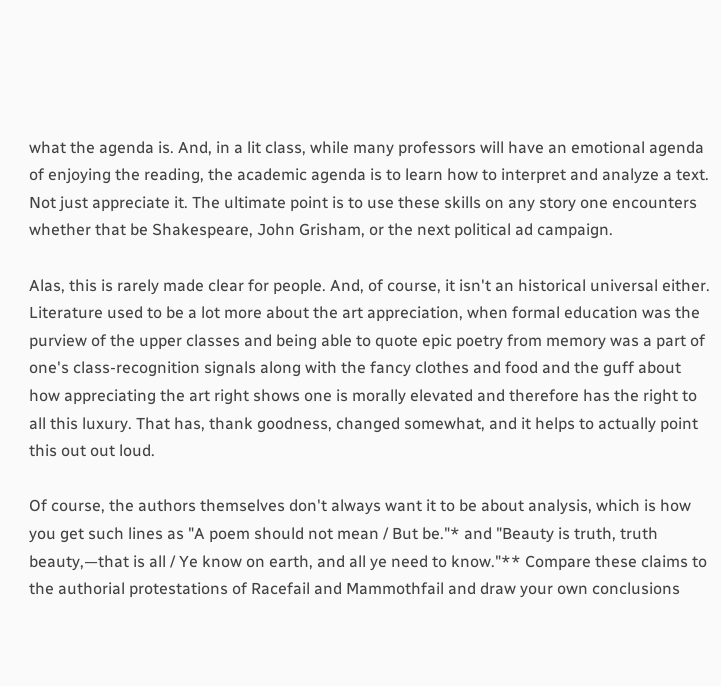what the agenda is. And, in a lit class, while many professors will have an emotional agenda of enjoying the reading, the academic agenda is to learn how to interpret and analyze a text. Not just appreciate it. The ultimate point is to use these skills on any story one encounters whether that be Shakespeare, John Grisham, or the next political ad campaign.

Alas, this is rarely made clear for people. And, of course, it isn't an historical universal either. Literature used to be a lot more about the art appreciation, when formal education was the purview of the upper classes and being able to quote epic poetry from memory was a part of one's class-recognition signals along with the fancy clothes and food and the guff about how appreciating the art right shows one is morally elevated and therefore has the right to all this luxury. That has, thank goodness, changed somewhat, and it helps to actually point this out out loud.

Of course, the authors themselves don't always want it to be about analysis, which is how you get such lines as "A poem should not mean / But be."* and "Beauty is truth, truth beauty,—that is all / Ye know on earth, and all ye need to know."** Compare these claims to the authorial protestations of Racefail and Mammothfail and draw your own conclusions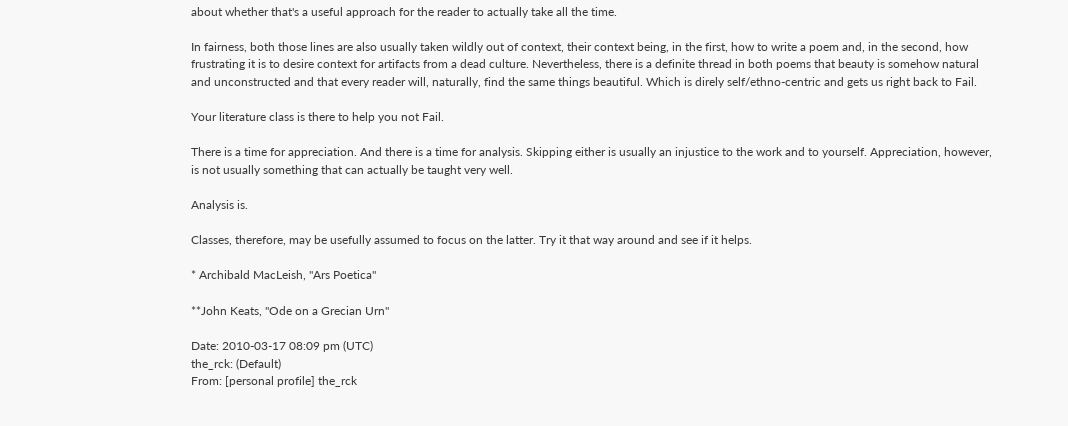about whether that's a useful approach for the reader to actually take all the time.

In fairness, both those lines are also usually taken wildly out of context, their context being, in the first, how to write a poem and, in the second, how frustrating it is to desire context for artifacts from a dead culture. Nevertheless, there is a definite thread in both poems that beauty is somehow natural and unconstructed and that every reader will, naturally, find the same things beautiful. Which is direly self/ethno-centric and gets us right back to Fail.

Your literature class is there to help you not Fail.

There is a time for appreciation. And there is a time for analysis. Skipping either is usually an injustice to the work and to yourself. Appreciation, however, is not usually something that can actually be taught very well.

Analysis is.

Classes, therefore, may be usefully assumed to focus on the latter. Try it that way around and see if it helps.

* Archibald MacLeish, "Ars Poetica"

**John Keats, "Ode on a Grecian Urn"

Date: 2010-03-17 08:09 pm (UTC)
the_rck: (Default)
From: [personal profile] the_rck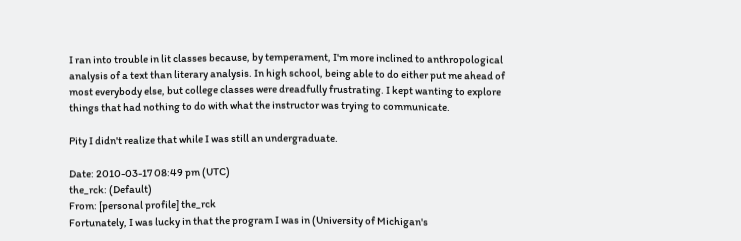I ran into trouble in lit classes because, by temperament, I'm more inclined to anthropological analysis of a text than literary analysis. In high school, being able to do either put me ahead of most everybody else, but college classes were dreadfully frustrating. I kept wanting to explore things that had nothing to do with what the instructor was trying to communicate.

Pity I didn't realize that while I was still an undergraduate.

Date: 2010-03-17 08:49 pm (UTC)
the_rck: (Default)
From: [personal profile] the_rck
Fortunately, I was lucky in that the program I was in (University of Michigan's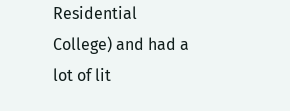Residential College) and had a lot of lit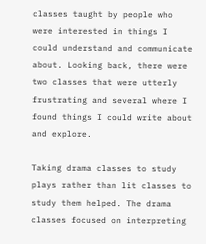classes taught by people who were interested in things I could understand and communicate about. Looking back, there were two classes that were utterly frustrating and several where I found things I could write about and explore.

Taking drama classes to study plays rather than lit classes to study them helped. The drama classes focused on interpreting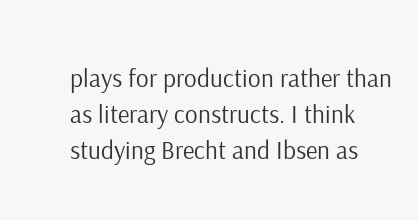plays for production rather than as literary constructs. I think studying Brecht and Ibsen as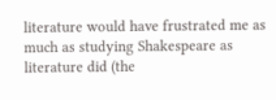literature would have frustrated me as much as studying Shakespeare as literature did (the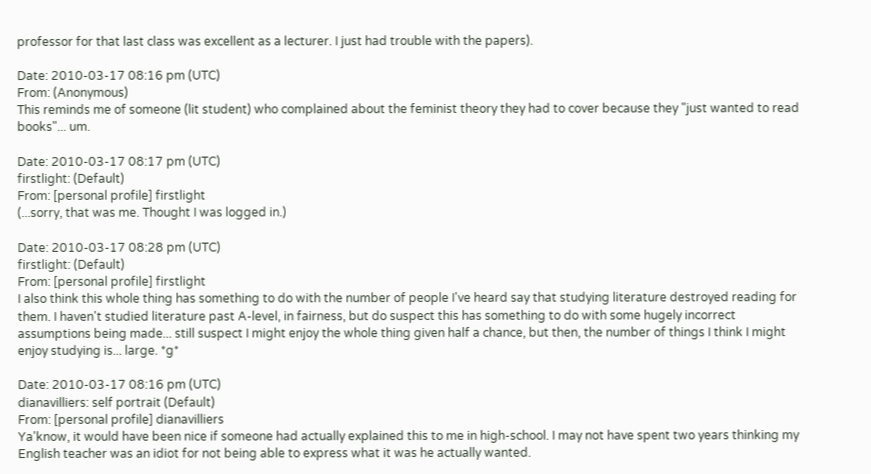professor for that last class was excellent as a lecturer. I just had trouble with the papers).

Date: 2010-03-17 08:16 pm (UTC)
From: (Anonymous)
This reminds me of someone (lit student) who complained about the feminist theory they had to cover because they "just wanted to read books"... um.

Date: 2010-03-17 08:17 pm (UTC)
firstlight: (Default)
From: [personal profile] firstlight
(...sorry, that was me. Thought I was logged in.)

Date: 2010-03-17 08:28 pm (UTC)
firstlight: (Default)
From: [personal profile] firstlight
I also think this whole thing has something to do with the number of people I've heard say that studying literature destroyed reading for them. I haven't studied literature past A-level, in fairness, but do suspect this has something to do with some hugely incorrect assumptions being made... still suspect I might enjoy the whole thing given half a chance, but then, the number of things I think I might enjoy studying is... large. *g*

Date: 2010-03-17 08:16 pm (UTC)
dianavilliers: self portrait (Default)
From: [personal profile] dianavilliers
Ya'know, it would have been nice if someone had actually explained this to me in high-school. I may not have spent two years thinking my English teacher was an idiot for not being able to express what it was he actually wanted.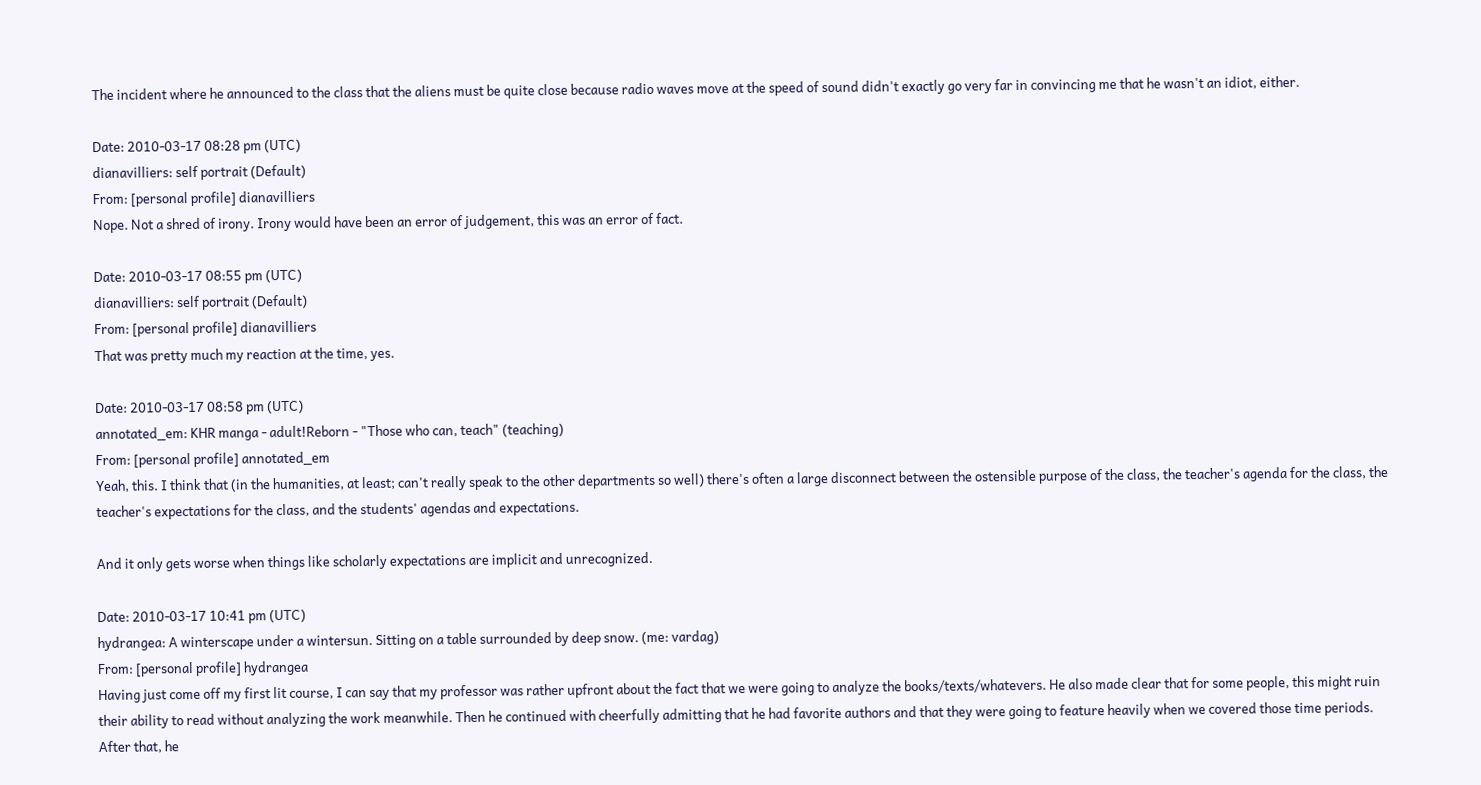The incident where he announced to the class that the aliens must be quite close because radio waves move at the speed of sound didn't exactly go very far in convincing me that he wasn't an idiot, either.

Date: 2010-03-17 08:28 pm (UTC)
dianavilliers: self portrait (Default)
From: [personal profile] dianavilliers
Nope. Not a shred of irony. Irony would have been an error of judgement, this was an error of fact.

Date: 2010-03-17 08:55 pm (UTC)
dianavilliers: self portrait (Default)
From: [personal profile] dianavilliers
That was pretty much my reaction at the time, yes.

Date: 2010-03-17 08:58 pm (UTC)
annotated_em: KHR manga - adult!Reborn - "Those who can, teach" (teaching)
From: [personal profile] annotated_em
Yeah, this. I think that (in the humanities, at least; can't really speak to the other departments so well) there's often a large disconnect between the ostensible purpose of the class, the teacher's agenda for the class, the teacher's expectations for the class, and the students' agendas and expectations.

And it only gets worse when things like scholarly expectations are implicit and unrecognized.

Date: 2010-03-17 10:41 pm (UTC)
hydrangea: A winterscape under a wintersun. Sitting on a table surrounded by deep snow. (me: vardag)
From: [personal profile] hydrangea
Having just come off my first lit course, I can say that my professor was rather upfront about the fact that we were going to analyze the books/texts/whatevers. He also made clear that for some people, this might ruin their ability to read without analyzing the work meanwhile. Then he continued with cheerfully admitting that he had favorite authors and that they were going to feature heavily when we covered those time periods. After that, he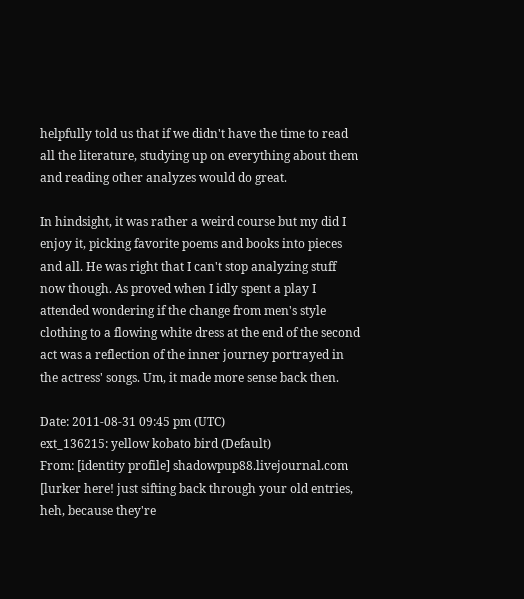helpfully told us that if we didn't have the time to read all the literature, studying up on everything about them and reading other analyzes would do great.

In hindsight, it was rather a weird course but my did I enjoy it, picking favorite poems and books into pieces and all. He was right that I can't stop analyzing stuff now though. As proved when I idly spent a play I attended wondering if the change from men's style clothing to a flowing white dress at the end of the second act was a reflection of the inner journey portrayed in the actress' songs. Um, it made more sense back then.

Date: 2011-08-31 09:45 pm (UTC)
ext_136215: yellow kobato bird (Default)
From: [identity profile] shadowpup88.livejournal.com
[lurker here! just sifting back through your old entries, heh, because they're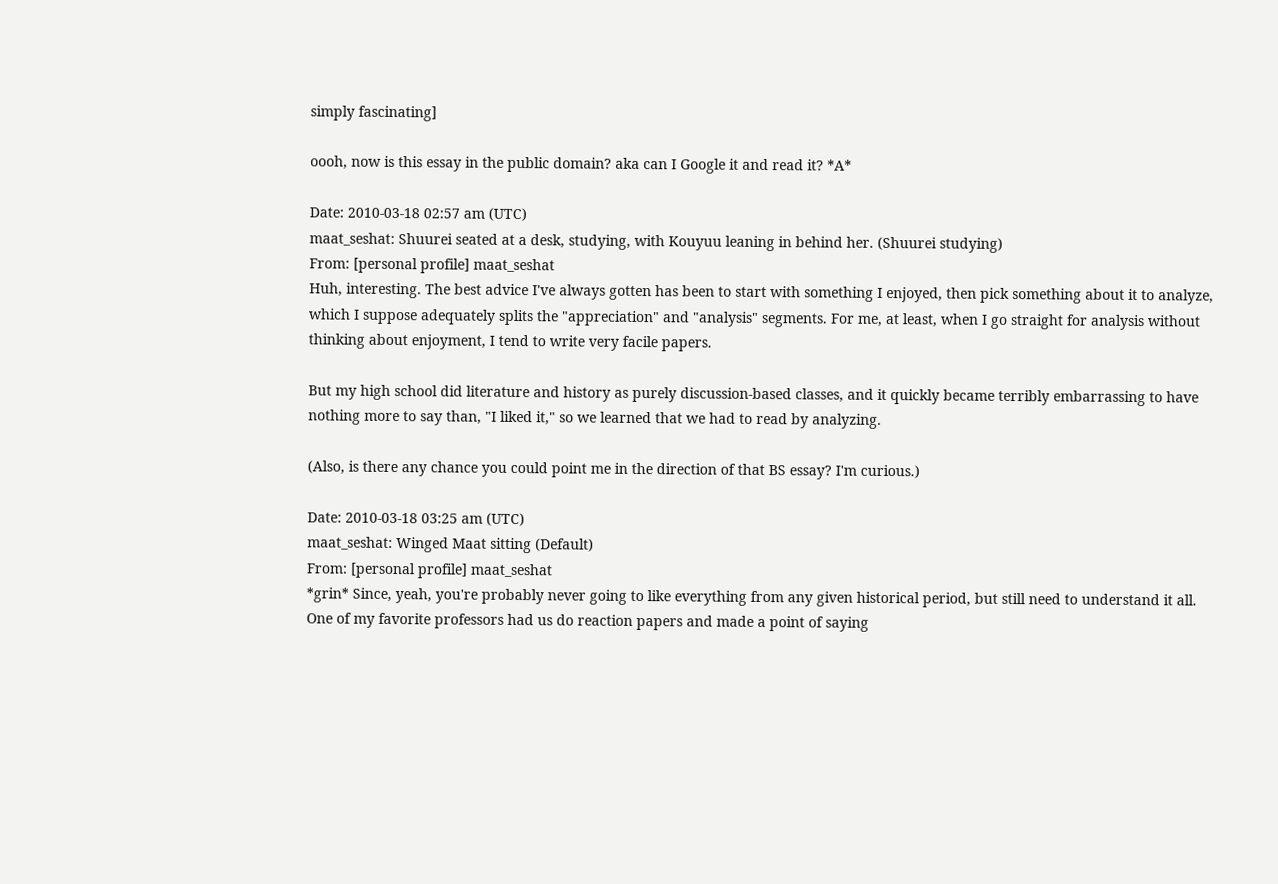simply fascinating]

oooh, now is this essay in the public domain? aka can I Google it and read it? *A*

Date: 2010-03-18 02:57 am (UTC)
maat_seshat: Shuurei seated at a desk, studying, with Kouyuu leaning in behind her. (Shuurei studying)
From: [personal profile] maat_seshat
Huh, interesting. The best advice I've always gotten has been to start with something I enjoyed, then pick something about it to analyze, which I suppose adequately splits the "appreciation" and "analysis" segments. For me, at least, when I go straight for analysis without thinking about enjoyment, I tend to write very facile papers.

But my high school did literature and history as purely discussion-based classes, and it quickly became terribly embarrassing to have nothing more to say than, "I liked it," so we learned that we had to read by analyzing.

(Also, is there any chance you could point me in the direction of that BS essay? I'm curious.)

Date: 2010-03-18 03:25 am (UTC)
maat_seshat: Winged Maat sitting (Default)
From: [personal profile] maat_seshat
*grin* Since, yeah, you're probably never going to like everything from any given historical period, but still need to understand it all. One of my favorite professors had us do reaction papers and made a point of saying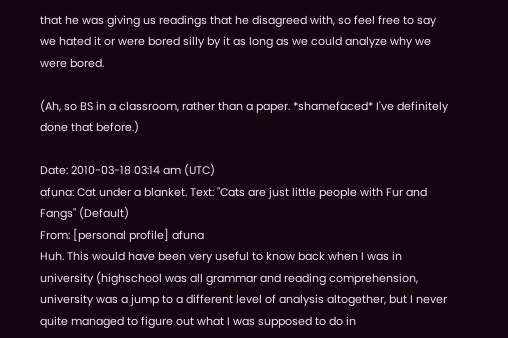that he was giving us readings that he disagreed with, so feel free to say we hated it or were bored silly by it as long as we could analyze why we were bored.

(Ah, so BS in a classroom, rather than a paper. *shamefaced* I've definitely done that before.)

Date: 2010-03-18 03:14 am (UTC)
afuna: Cat under a blanket. Text: "Cats are just little people with Fur and Fangs" (Default)
From: [personal profile] afuna
Huh. This would have been very useful to know back when I was in university (highschool was all grammar and reading comprehension, university was a jump to a different level of analysis altogether, but I never quite managed to figure out what I was supposed to do in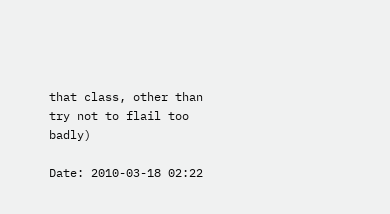that class, other than try not to flail too badly)

Date: 2010-03-18 02:22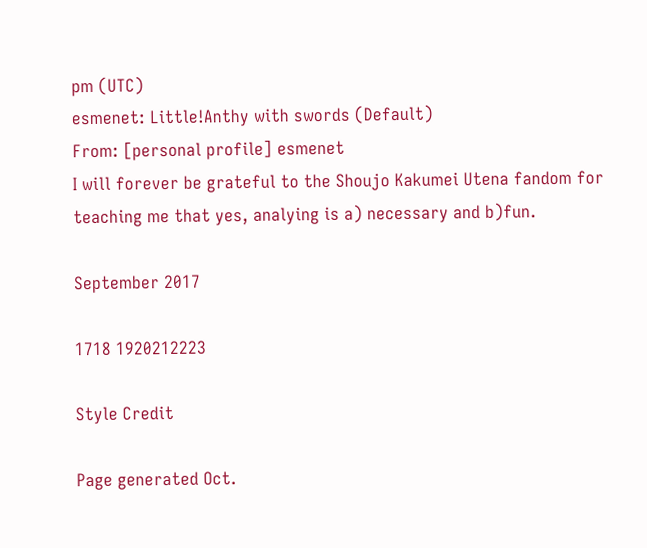pm (UTC)
esmenet: Little!Anthy with swords (Default)
From: [personal profile] esmenet
I will forever be grateful to the Shoujo Kakumei Utena fandom for teaching me that yes, analying is a) necessary and b)fun.

September 2017

1718 1920212223

Style Credit

Page generated Oct.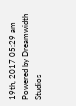19th, 2017 05:29 am
Powered by Dreamwidth Studios